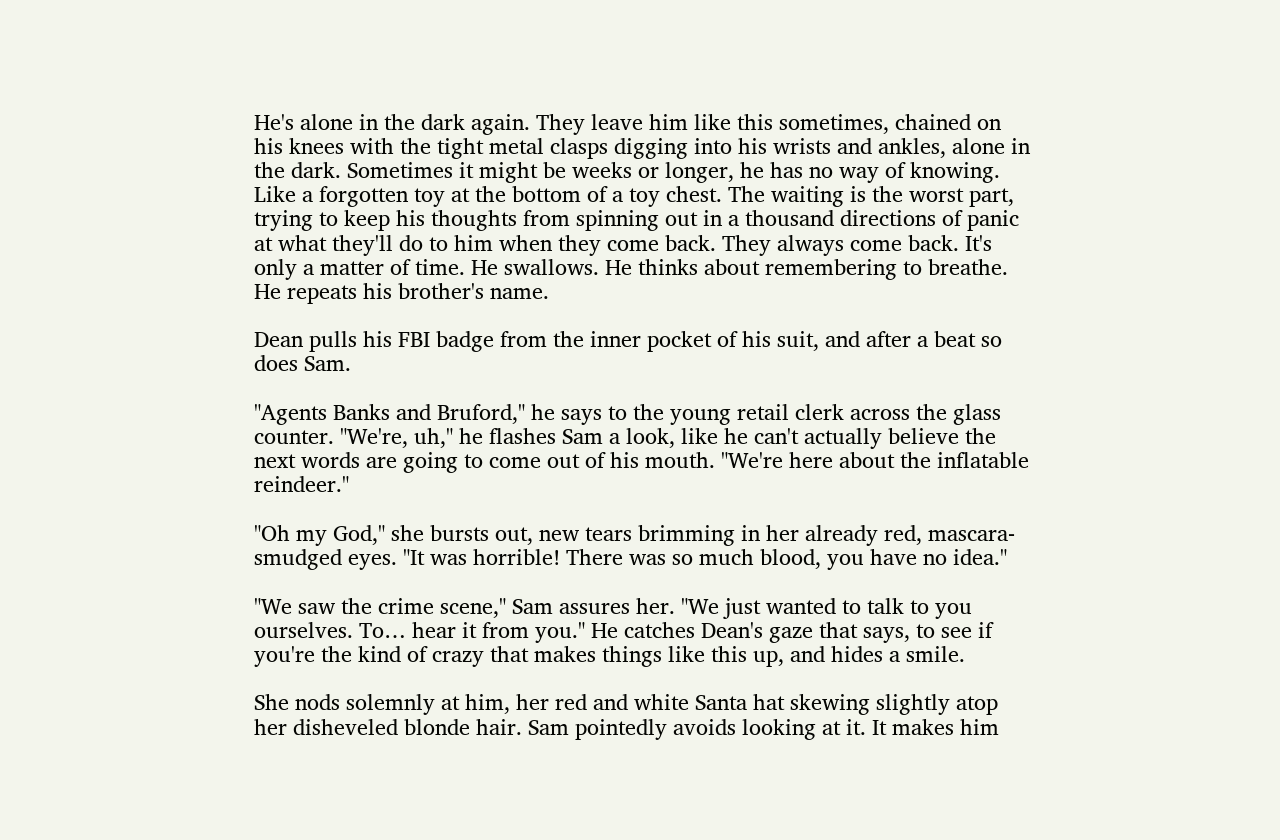He's alone in the dark again. They leave him like this sometimes, chained on his knees with the tight metal clasps digging into his wrists and ankles, alone in the dark. Sometimes it might be weeks or longer, he has no way of knowing. Like a forgotten toy at the bottom of a toy chest. The waiting is the worst part, trying to keep his thoughts from spinning out in a thousand directions of panic at what they'll do to him when they come back. They always come back. It's only a matter of time. He swallows. He thinks about remembering to breathe. He repeats his brother's name.

Dean pulls his FBI badge from the inner pocket of his suit, and after a beat so does Sam.

"Agents Banks and Bruford," he says to the young retail clerk across the glass counter. "We're, uh," he flashes Sam a look, like he can't actually believe the next words are going to come out of his mouth. "We're here about the inflatable reindeer."

"Oh my God," she bursts out, new tears brimming in her already red, mascara-smudged eyes. "It was horrible! There was so much blood, you have no idea."

"We saw the crime scene," Sam assures her. "We just wanted to talk to you ourselves. To… hear it from you." He catches Dean's gaze that says, to see if you're the kind of crazy that makes things like this up, and hides a smile.

She nods solemnly at him, her red and white Santa hat skewing slightly atop her disheveled blonde hair. Sam pointedly avoids looking at it. It makes him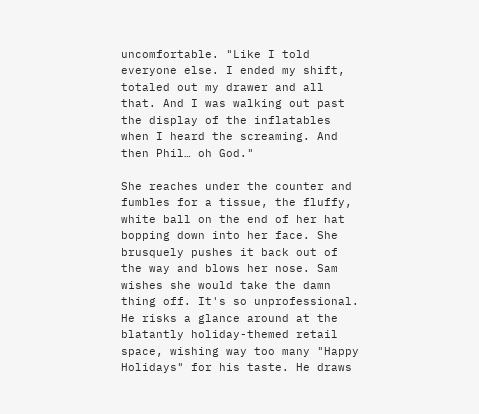uncomfortable. "Like I told everyone else. I ended my shift, totaled out my drawer and all that. And I was walking out past the display of the inflatables when I heard the screaming. And then Phil… oh God."

She reaches under the counter and fumbles for a tissue, the fluffy, white ball on the end of her hat bopping down into her face. She brusquely pushes it back out of the way and blows her nose. Sam wishes she would take the damn thing off. It's so unprofessional. He risks a glance around at the blatantly holiday-themed retail space, wishing way too many "Happy Holidays" for his taste. He draws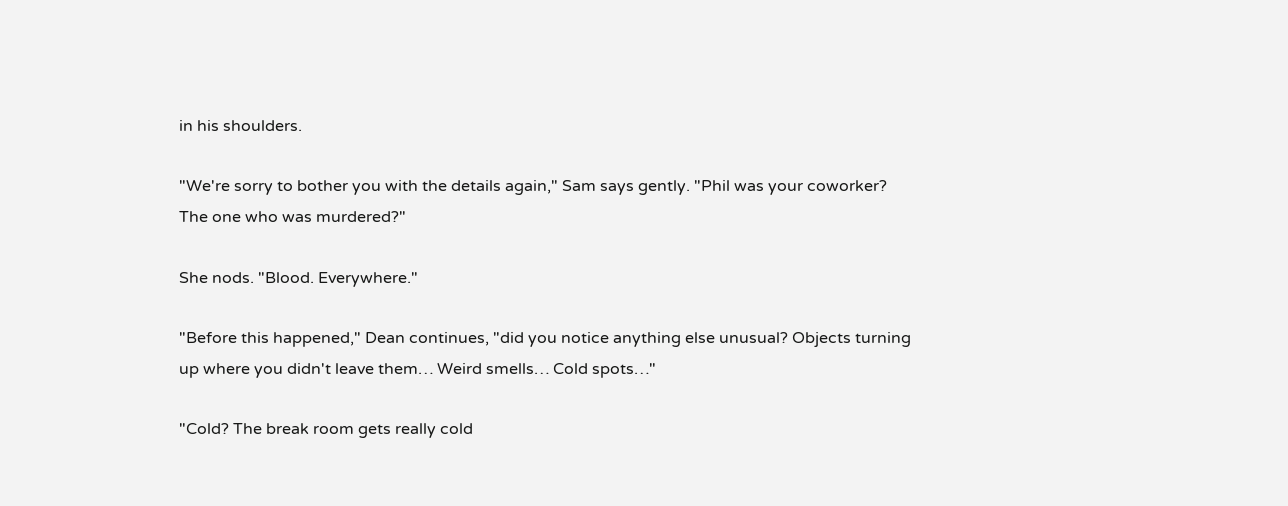in his shoulders.

"We're sorry to bother you with the details again," Sam says gently. "Phil was your coworker? The one who was murdered?"

She nods. "Blood. Everywhere."

"Before this happened," Dean continues, "did you notice anything else unusual? Objects turning up where you didn't leave them… Weird smells… Cold spots…"

"Cold? The break room gets really cold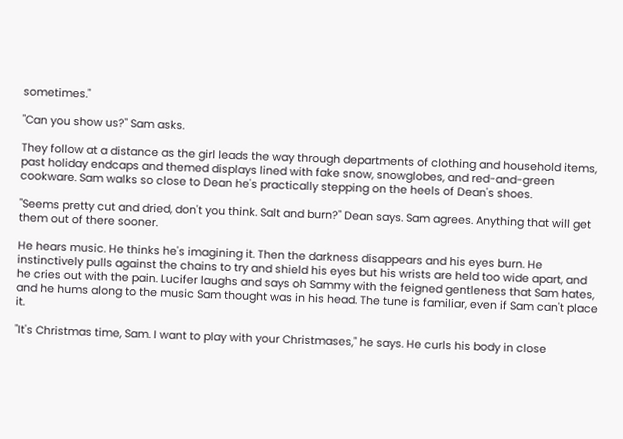sometimes."

"Can you show us?" Sam asks.

They follow at a distance as the girl leads the way through departments of clothing and household items, past holiday endcaps and themed displays lined with fake snow, snowglobes, and red-and-green cookware. Sam walks so close to Dean he's practically stepping on the heels of Dean's shoes.

"Seems pretty cut and dried, don't you think. Salt and burn?" Dean says. Sam agrees. Anything that will get them out of there sooner.

He hears music. He thinks he's imagining it. Then the darkness disappears and his eyes burn. He instinctively pulls against the chains to try and shield his eyes but his wrists are held too wide apart, and he cries out with the pain. Lucifer laughs and says oh Sammy with the feigned gentleness that Sam hates, and he hums along to the music Sam thought was in his head. The tune is familiar, even if Sam can't place it.

"It's Christmas time, Sam. I want to play with your Christmases," he says. He curls his body in close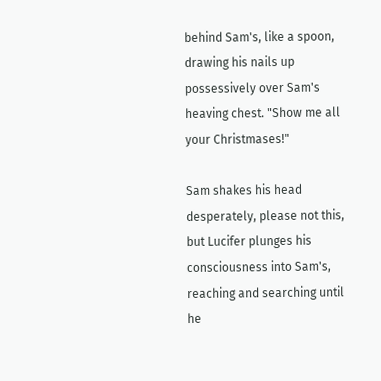behind Sam's, like a spoon, drawing his nails up possessively over Sam's heaving chest. "Show me all your Christmases!"

Sam shakes his head desperately, please not this, but Lucifer plunges his consciousness into Sam's, reaching and searching until he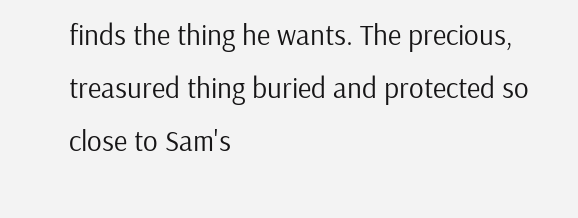finds the thing he wants. The precious, treasured thing buried and protected so close to Sam's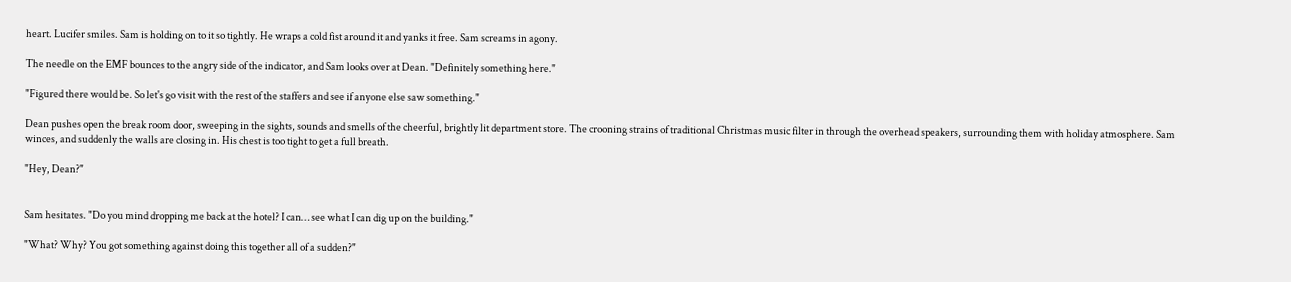heart. Lucifer smiles. Sam is holding on to it so tightly. He wraps a cold fist around it and yanks it free. Sam screams in agony.

The needle on the EMF bounces to the angry side of the indicator, and Sam looks over at Dean. "Definitely something here."

"Figured there would be. So let's go visit with the rest of the staffers and see if anyone else saw something."

Dean pushes open the break room door, sweeping in the sights, sounds and smells of the cheerful, brightly lit department store. The crooning strains of traditional Christmas music filter in through the overhead speakers, surrounding them with holiday atmosphere. Sam winces, and suddenly the walls are closing in. His chest is too tight to get a full breath.

"Hey, Dean?"


Sam hesitates. "Do you mind dropping me back at the hotel? I can… see what I can dig up on the building."

"What? Why? You got something against doing this together all of a sudden?"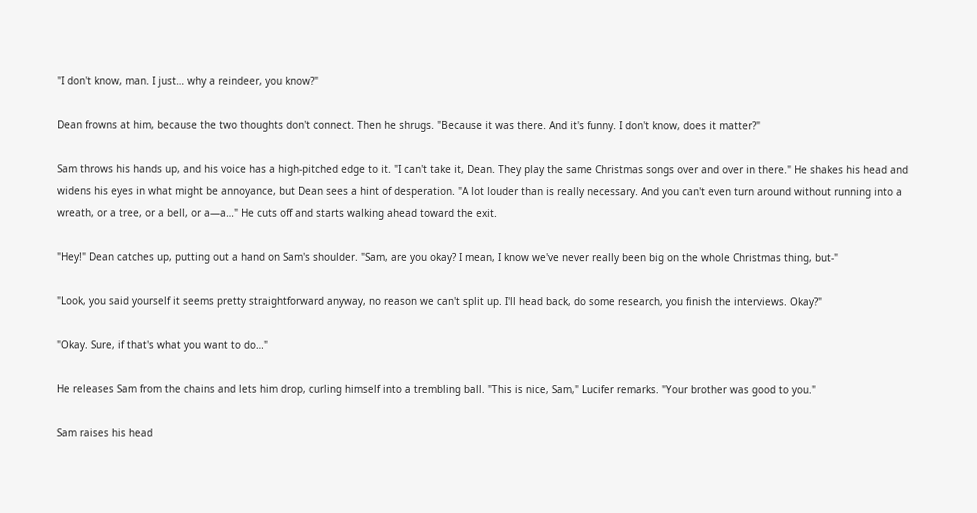"I don't know, man. I just… why a reindeer, you know?"

Dean frowns at him, because the two thoughts don't connect. Then he shrugs. "Because it was there. And it's funny. I don't know, does it matter?"

Sam throws his hands up, and his voice has a high-pitched edge to it. "I can't take it, Dean. They play the same Christmas songs over and over in there." He shakes his head and widens his eyes in what might be annoyance, but Dean sees a hint of desperation. "A lot louder than is really necessary. And you can't even turn around without running into a wreath, or a tree, or a bell, or a—a…" He cuts off and starts walking ahead toward the exit.

"Hey!" Dean catches up, putting out a hand on Sam's shoulder. "Sam, are you okay? I mean, I know we've never really been big on the whole Christmas thing, but-"

"Look, you said yourself it seems pretty straightforward anyway, no reason we can't split up. I'll head back, do some research, you finish the interviews. Okay?"

"Okay. Sure, if that's what you want to do…"

He releases Sam from the chains and lets him drop, curling himself into a trembling ball. "This is nice, Sam," Lucifer remarks. "Your brother was good to you."

Sam raises his head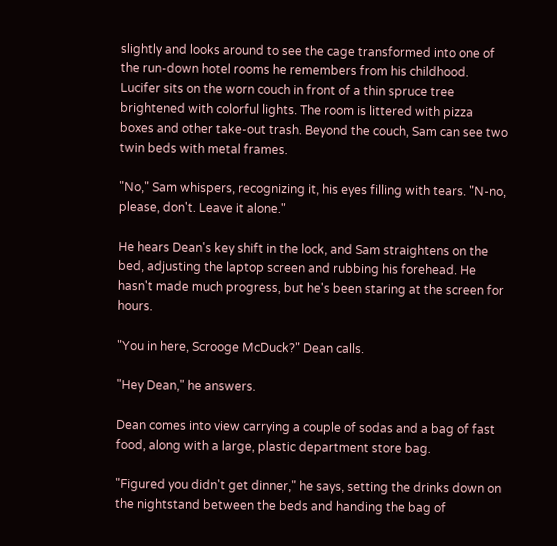slightly and looks around to see the cage transformed into one of the run-down hotel rooms he remembers from his childhood. Lucifer sits on the worn couch in front of a thin spruce tree brightened with colorful lights. The room is littered with pizza boxes and other take-out trash. Beyond the couch, Sam can see two twin beds with metal frames.

"No," Sam whispers, recognizing it, his eyes filling with tears. "N-no, please, don't. Leave it alone."

He hears Dean's key shift in the lock, and Sam straightens on the bed, adjusting the laptop screen and rubbing his forehead. He hasn't made much progress, but he's been staring at the screen for hours.

"You in here, Scrooge McDuck?" Dean calls.

"Hey Dean," he answers.

Dean comes into view carrying a couple of sodas and a bag of fast food, along with a large, plastic department store bag.

"Figured you didn't get dinner," he says, setting the drinks down on the nightstand between the beds and handing the bag of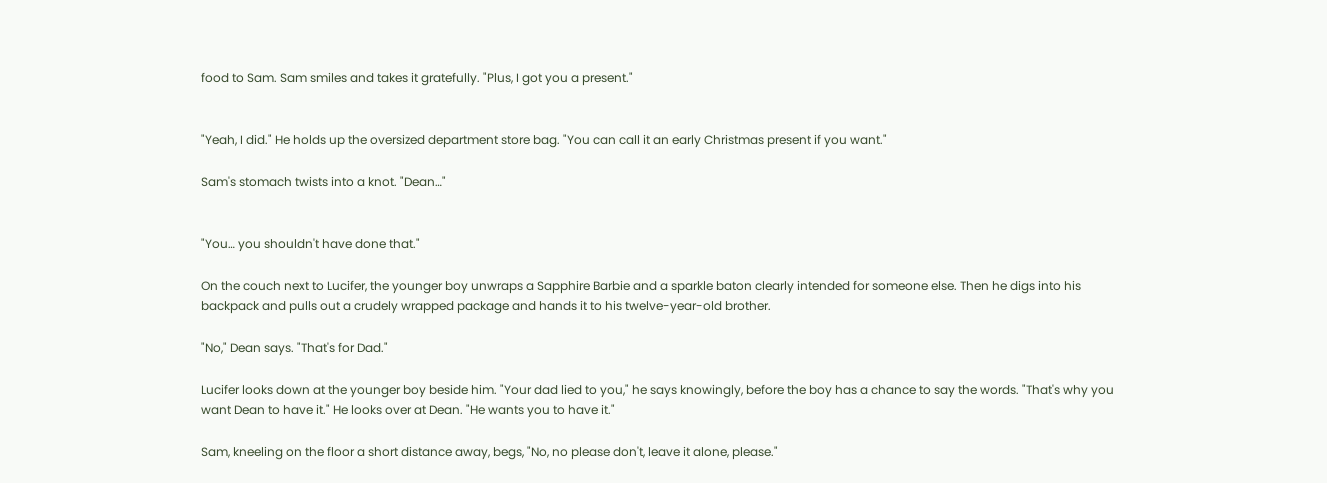food to Sam. Sam smiles and takes it gratefully. "Plus, I got you a present."


"Yeah, I did." He holds up the oversized department store bag. "You can call it an early Christmas present if you want."

Sam's stomach twists into a knot. "Dean…"


"You… you shouldn't have done that."

On the couch next to Lucifer, the younger boy unwraps a Sapphire Barbie and a sparkle baton clearly intended for someone else. Then he digs into his backpack and pulls out a crudely wrapped package and hands it to his twelve-year-old brother.

"No," Dean says. "That's for Dad."

Lucifer looks down at the younger boy beside him. "Your dad lied to you," he says knowingly, before the boy has a chance to say the words. "That's why you want Dean to have it." He looks over at Dean. "He wants you to have it."

Sam, kneeling on the floor a short distance away, begs, "No, no please don't, leave it alone, please."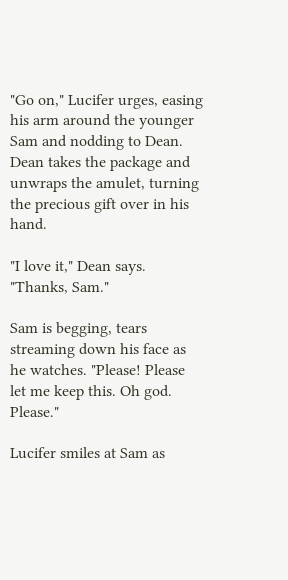"Go on," Lucifer urges, easing his arm around the younger Sam and nodding to Dean. Dean takes the package and unwraps the amulet, turning the precious gift over in his hand.

"I love it," Dean says. "Thanks, Sam."

Sam is begging, tears streaming down his face as he watches. "Please! Please let me keep this. Oh god. Please."

Lucifer smiles at Sam as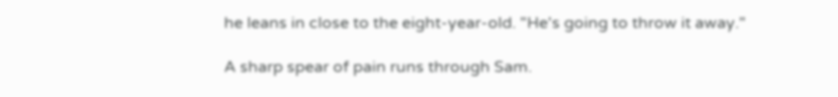he leans in close to the eight-year-old. "He's going to throw it away."

A sharp spear of pain runs through Sam.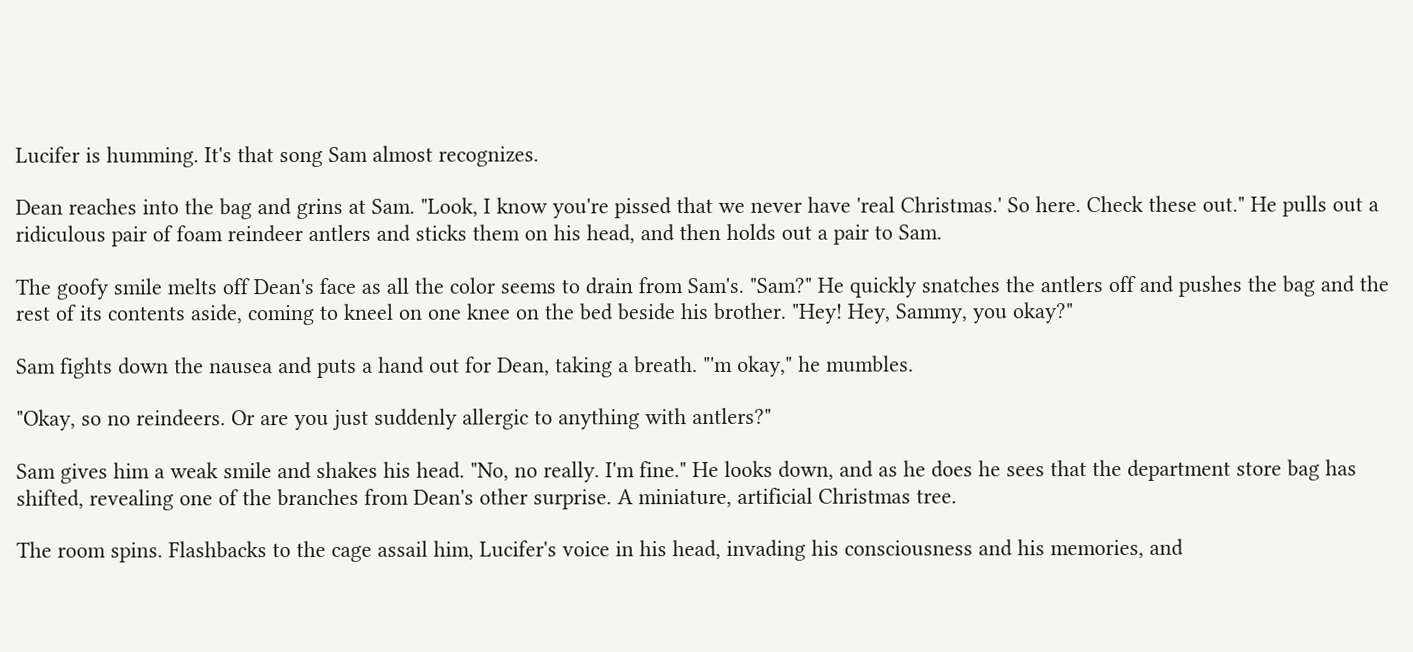Lucifer is humming. It's that song Sam almost recognizes.

Dean reaches into the bag and grins at Sam. "Look, I know you're pissed that we never have 'real Christmas.' So here. Check these out." He pulls out a ridiculous pair of foam reindeer antlers and sticks them on his head, and then holds out a pair to Sam.

The goofy smile melts off Dean's face as all the color seems to drain from Sam's. "Sam?" He quickly snatches the antlers off and pushes the bag and the rest of its contents aside, coming to kneel on one knee on the bed beside his brother. "Hey! Hey, Sammy, you okay?"

Sam fights down the nausea and puts a hand out for Dean, taking a breath. "'m okay," he mumbles.

"Okay, so no reindeers. Or are you just suddenly allergic to anything with antlers?"

Sam gives him a weak smile and shakes his head. "No, no really. I'm fine." He looks down, and as he does he sees that the department store bag has shifted, revealing one of the branches from Dean's other surprise. A miniature, artificial Christmas tree.

The room spins. Flashbacks to the cage assail him, Lucifer's voice in his head, invading his consciousness and his memories, and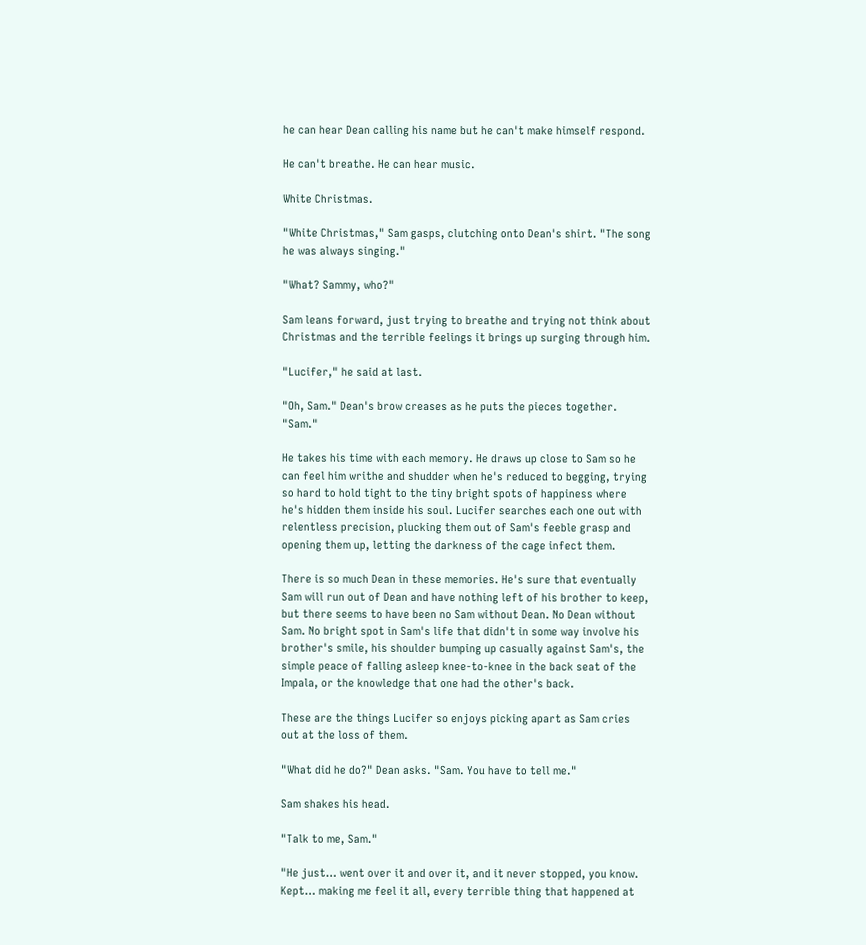he can hear Dean calling his name but he can't make himself respond.

He can't breathe. He can hear music.

White Christmas.

"White Christmas," Sam gasps, clutching onto Dean's shirt. "The song he was always singing."

"What? Sammy, who?"

Sam leans forward, just trying to breathe and trying not think about Christmas and the terrible feelings it brings up surging through him.

"Lucifer," he said at last.

"Oh, Sam." Dean's brow creases as he puts the pieces together. "Sam."

He takes his time with each memory. He draws up close to Sam so he can feel him writhe and shudder when he's reduced to begging, trying so hard to hold tight to the tiny bright spots of happiness where he's hidden them inside his soul. Lucifer searches each one out with relentless precision, plucking them out of Sam's feeble grasp and opening them up, letting the darkness of the cage infect them.

There is so much Dean in these memories. He's sure that eventually Sam will run out of Dean and have nothing left of his brother to keep, but there seems to have been no Sam without Dean. No Dean without Sam. No bright spot in Sam's life that didn't in some way involve his brother's smile, his shoulder bumping up casually against Sam's, the simple peace of falling asleep knee-to-knee in the back seat of the Impala, or the knowledge that one had the other's back.

These are the things Lucifer so enjoys picking apart as Sam cries out at the loss of them.

"What did he do?" Dean asks. "Sam. You have to tell me."

Sam shakes his head.

"Talk to me, Sam."

"He just… went over it and over it, and it never stopped, you know. Kept… making me feel it all, every terrible thing that happened at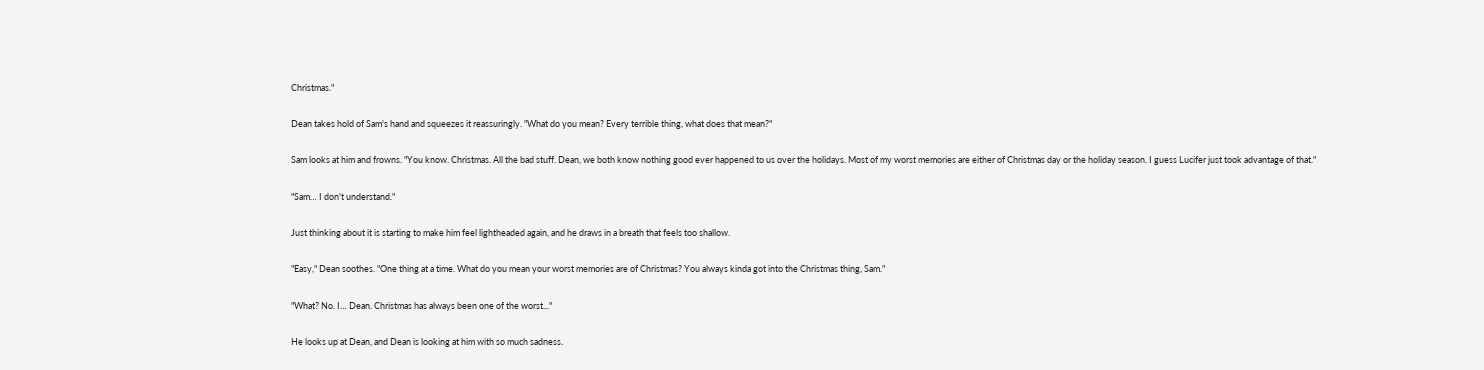Christmas."

Dean takes hold of Sam's hand and squeezes it reassuringly. "What do you mean? Every terrible thing, what does that mean?"

Sam looks at him and frowns. "You know. Christmas. All the bad stuff. Dean, we both know nothing good ever happened to us over the holidays. Most of my worst memories are either of Christmas day or the holiday season. I guess Lucifer just took advantage of that."

"Sam… I don't understand."

Just thinking about it is starting to make him feel lightheaded again, and he draws in a breath that feels too shallow.

"Easy," Dean soothes. "One thing at a time. What do you mean your worst memories are of Christmas? You always kinda got into the Christmas thing, Sam."

"What? No. I… Dean. Christmas has always been one of the worst..."

He looks up at Dean, and Dean is looking at him with so much sadness.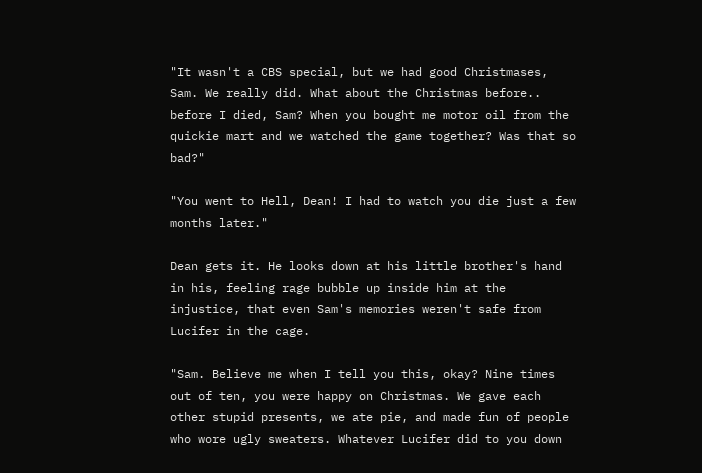"It wasn't a CBS special, but we had good Christmases, Sam. We really did. What about the Christmas before.. before I died, Sam? When you bought me motor oil from the quickie mart and we watched the game together? Was that so bad?"

"You went to Hell, Dean! I had to watch you die just a few months later."

Dean gets it. He looks down at his little brother's hand in his, feeling rage bubble up inside him at the injustice, that even Sam's memories weren't safe from Lucifer in the cage.

"Sam. Believe me when I tell you this, okay? Nine times out of ten, you were happy on Christmas. We gave each other stupid presents, we ate pie, and made fun of people who wore ugly sweaters. Whatever Lucifer did to you down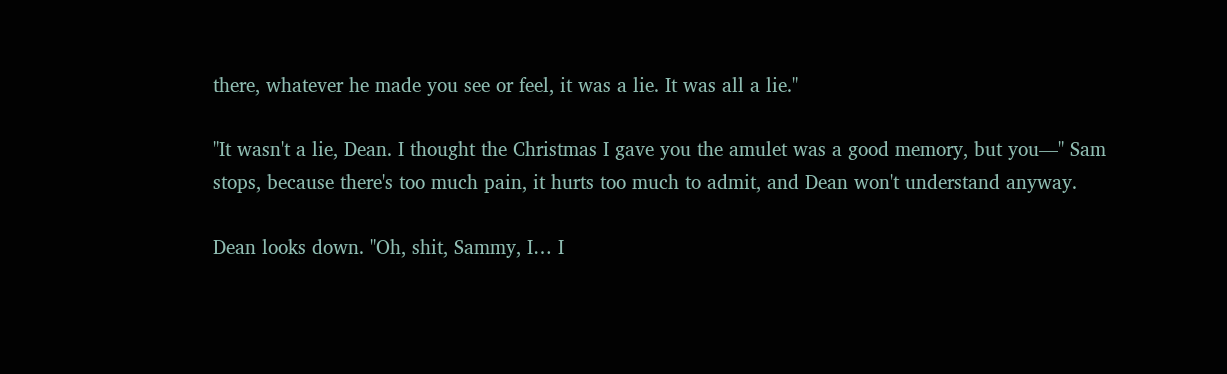there, whatever he made you see or feel, it was a lie. It was all a lie."

"It wasn't a lie, Dean. I thought the Christmas I gave you the amulet was a good memory, but you—" Sam stops, because there's too much pain, it hurts too much to admit, and Dean won't understand anyway.

Dean looks down. "Oh, shit, Sammy, I… I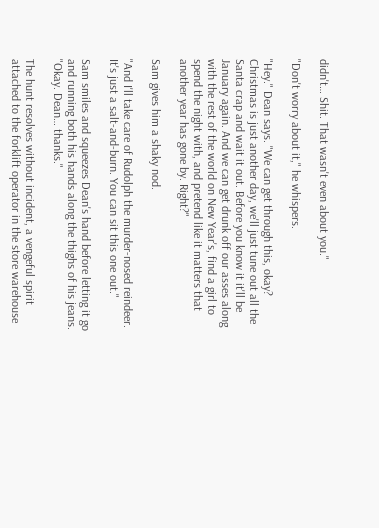didn't… Shit. That wasn't even about you."

"Don't worry about it," he whispers.

"Hey." Dean says. "We can get through this, okay? Christmas is just another day, we'll just tune out all the Santa crap and wait it out. Before you know it it'll be January again. And we can get drunk off our asses along with the rest of the world on New Year's, find a girl to spend the night with, and pretend like it matters that another year has gone by. Right?"

Sam gives him a shaky nod.

"And I'll take care of Rudolph the murder-nosed reindeer. It's just a salt-and-burn. You can sit this one out."

Sam smiles and squeezes Dean's hand before letting it go and running both his hands along the thighs of his jeans. "Okay. Dean… thanks."

The hunt resolves without incident, a vengeful spirit attached to the forklift operator in the store warehouse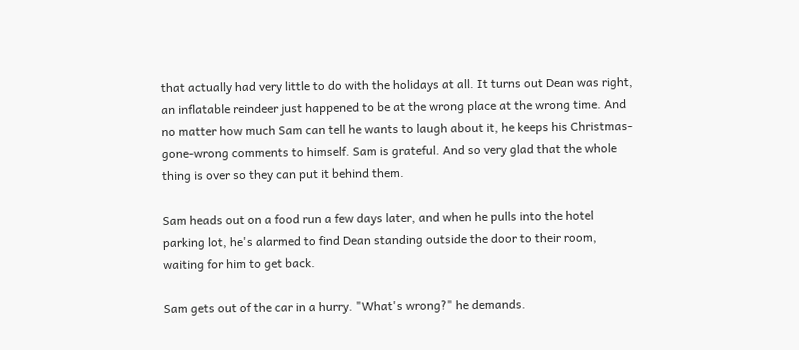that actually had very little to do with the holidays at all. It turns out Dean was right, an inflatable reindeer just happened to be at the wrong place at the wrong time. And no matter how much Sam can tell he wants to laugh about it, he keeps his Christmas-gone-wrong comments to himself. Sam is grateful. And so very glad that the whole thing is over so they can put it behind them.

Sam heads out on a food run a few days later, and when he pulls into the hotel parking lot, he's alarmed to find Dean standing outside the door to their room, waiting for him to get back.

Sam gets out of the car in a hurry. "What's wrong?" he demands.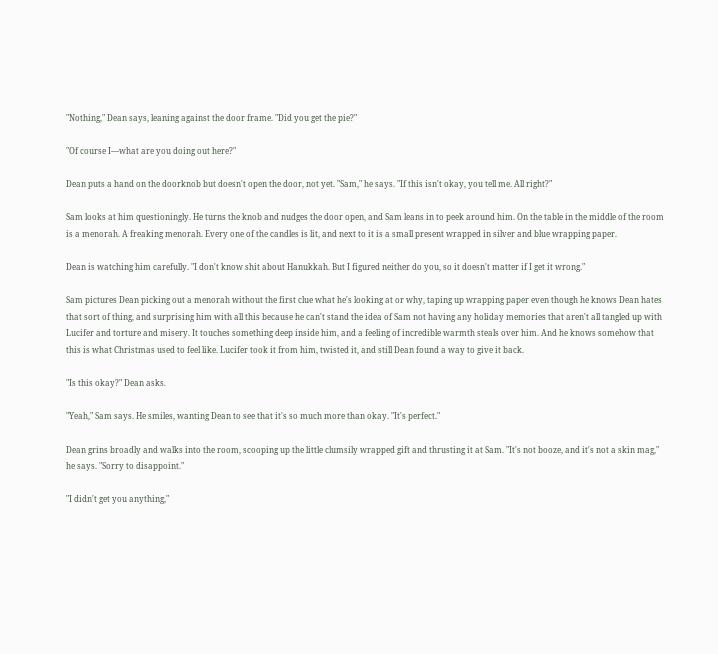"Nothing," Dean says, leaning against the door frame. "Did you get the pie?"

"Of course I—what are you doing out here?"

Dean puts a hand on the doorknob but doesn't open the door, not yet. "Sam," he says. "If this isn't okay, you tell me. All right?"

Sam looks at him questioningly. He turns the knob and nudges the door open, and Sam leans in to peek around him. On the table in the middle of the room is a menorah. A freaking menorah. Every one of the candles is lit, and next to it is a small present wrapped in silver and blue wrapping paper.

Dean is watching him carefully. "I don't know shit about Hanukkah. But I figured neither do you, so it doesn't matter if I get it wrong."

Sam pictures Dean picking out a menorah without the first clue what he's looking at or why, taping up wrapping paper even though he knows Dean hates that sort of thing, and surprising him with all this because he can't stand the idea of Sam not having any holiday memories that aren't all tangled up with Lucifer and torture and misery. It touches something deep inside him, and a feeling of incredible warmth steals over him. And he knows somehow that this is what Christmas used to feel like. Lucifer took it from him, twisted it, and still Dean found a way to give it back.

"Is this okay?" Dean asks.

"Yeah," Sam says. He smiles, wanting Dean to see that it's so much more than okay. "It's perfect."

Dean grins broadly and walks into the room, scooping up the little clumsily wrapped gift and thrusting it at Sam. "It's not booze, and it's not a skin mag," he says. "Sorry to disappoint."

"I didn't get you anything,"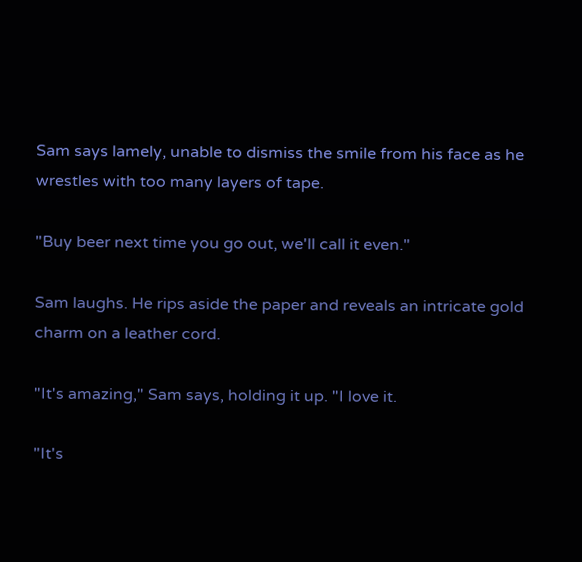Sam says lamely, unable to dismiss the smile from his face as he wrestles with too many layers of tape.

"Buy beer next time you go out, we'll call it even."

Sam laughs. He rips aside the paper and reveals an intricate gold charm on a leather cord.

"It's amazing," Sam says, holding it up. "I love it.

"It's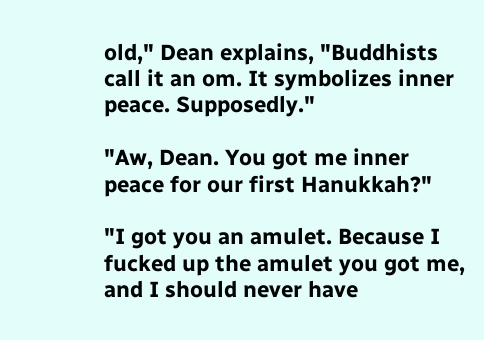old," Dean explains, "Buddhists call it an om. It symbolizes inner peace. Supposedly."

"Aw, Dean. You got me inner peace for our first Hanukkah?"

"I got you an amulet. Because I fucked up the amulet you got me, and I should never have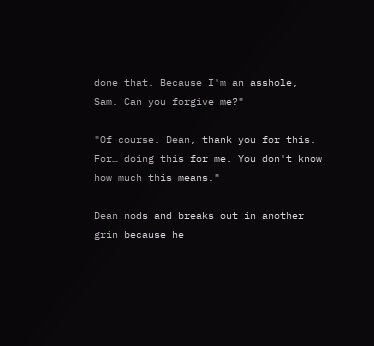done that. Because I'm an asshole, Sam. Can you forgive me?"

"Of course. Dean, thank you for this. For… doing this for me. You don't know how much this means."

Dean nods and breaks out in another grin because he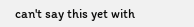can't say this yet with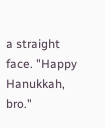a straight face. "Happy Hanukkah, bro."